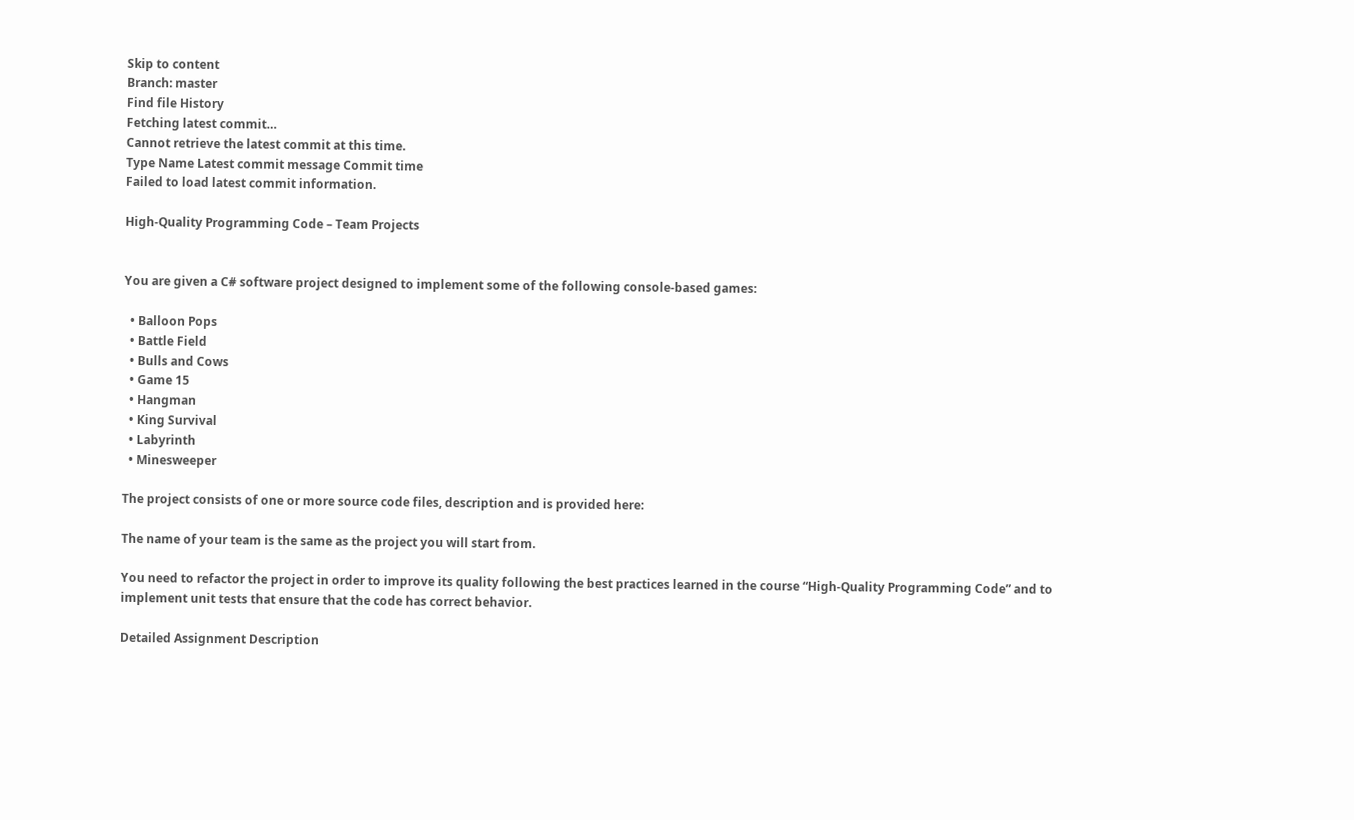Skip to content
Branch: master
Find file History
Fetching latest commit…
Cannot retrieve the latest commit at this time.
Type Name Latest commit message Commit time
Failed to load latest commit information.

High-Quality Programming Code – Team Projects


You are given a C# software project designed to implement some of the following console-based games:

  • Balloon Pops
  • Battle Field
  • Bulls and Cows
  • Game 15
  • Hangman
  • King Survival
  • Labyrinth
  • Minesweeper

The project consists of one or more source code files, description and is provided here:

The name of your team is the same as the project you will start from.

You need to refactor the project in order to improve its quality following the best practices learned in the course “High-Quality Programming Code” and to implement unit tests that ensure that the code has correct behavior.

Detailed Assignment Description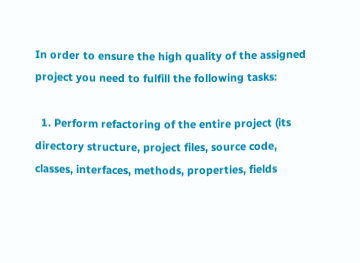In order to ensure the high quality of the assigned project you need to fulfill the following tasks:

  1. Perform refactoring of the entire project (its directory structure, project files, source code, classes, interfaces, methods, properties, fields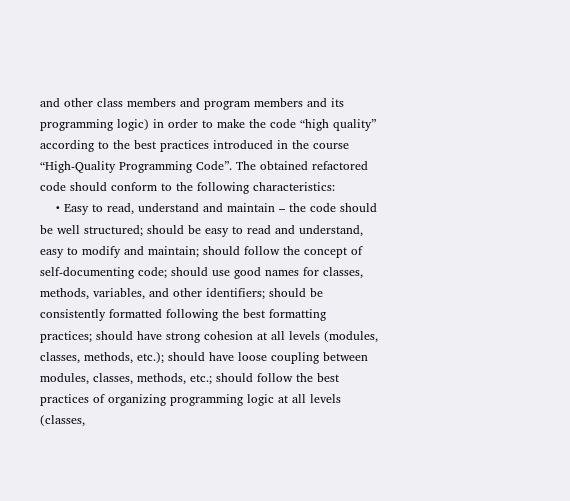and other class members and program members and its programming logic) in order to make the code “high quality” according to the best practices introduced in the course “High-Quality Programming Code”. The obtained refactored code should conform to the following characteristics:
    • Easy to read, understand and maintain – the code should be well structured; should be easy to read and understand, easy to modify and maintain; should follow the concept of self-documenting code; should use good names for classes, methods, variables, and other identifiers; should be consistently formatted following the best formatting practices; should have strong cohesion at all levels (modules, classes, methods, etc.); should have loose coupling between modules, classes, methods, etc.; should follow the best practices of organizing programming logic at all levels (classes,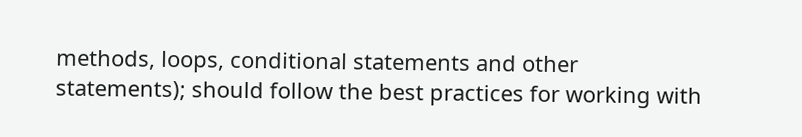methods, loops, conditional statements and other statements); should follow the best practices for working with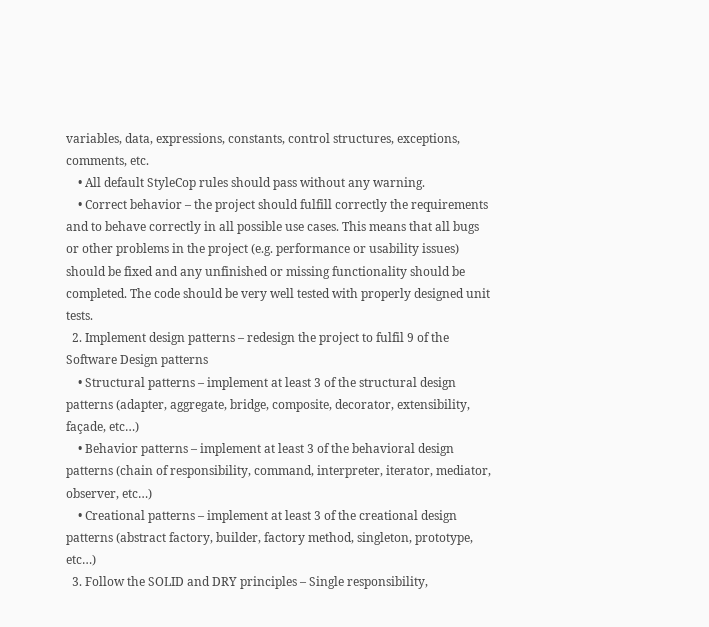variables, data, expressions, constants, control structures, exceptions, comments, etc.
    • All default StyleCop rules should pass without any warning.
    • Correct behavior – the project should fulfill correctly the requirements and to behave correctly in all possible use cases. This means that all bugs or other problems in the project (e.g. performance or usability issues) should be fixed and any unfinished or missing functionality should be completed. The code should be very well tested with properly designed unit tests.
  2. Implement design patterns – redesign the project to fulfil 9 of the Software Design patterns
    • Structural patterns – implement at least 3 of the structural design patterns (adapter, aggregate, bridge, composite, decorator, extensibility, façade, etc…)
    • Behavior patterns – implement at least 3 of the behavioral design patterns (chain of responsibility, command, interpreter, iterator, mediator, observer, etc…)
    • Creational patterns – implement at least 3 of the creational design patterns (abstract factory, builder, factory method, singleton, prototype, etc…)
  3. Follow the SOLID and DRY principles – Single responsibility,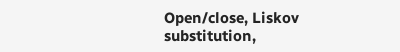Open/close, Liskov substitution,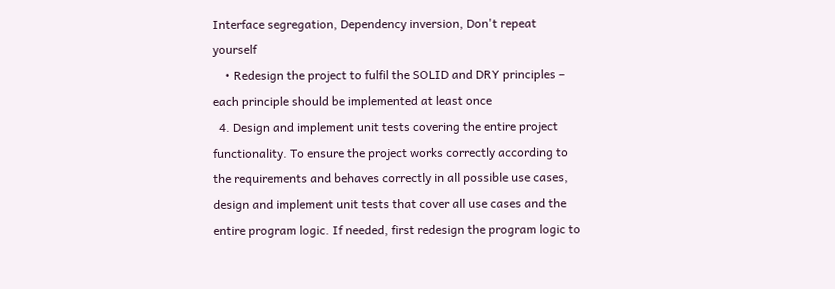Interface segregation, Dependency inversion, Don't repeat yourself
    • Redesign the project to fulfil the SOLID and DRY principles – each principle should be implemented at least once
  4. Design and implement unit tests covering the entire project functionality. To ensure the project works correctly according to the requirements and behaves correctly in all possible use cases, design and implement unit tests that cover all use cases and the entire program logic. If needed, first redesign the program logic to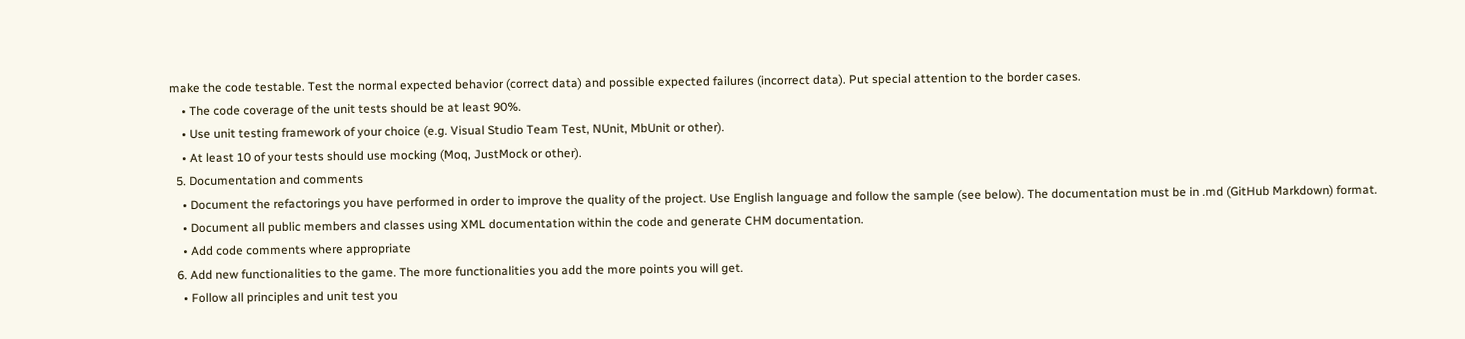make the code testable. Test the normal expected behavior (correct data) and possible expected failures (incorrect data). Put special attention to the border cases.
    • The code coverage of the unit tests should be at least 90%.
    • Use unit testing framework of your choice (e.g. Visual Studio Team Test, NUnit, MbUnit or other).
    • At least 10 of your tests should use mocking (Moq, JustMock or other).
  5. Documentation and comments
    • Document the refactorings you have performed in order to improve the quality of the project. Use English language and follow the sample (see below). The documentation must be in .md (GitHub Markdown) format.
    • Document all public members and classes using XML documentation within the code and generate CHM documentation.
    • Add code comments where appropriate
  6. Add new functionalities to the game. The more functionalities you add the more points you will get.
    • Follow all principles and unit test you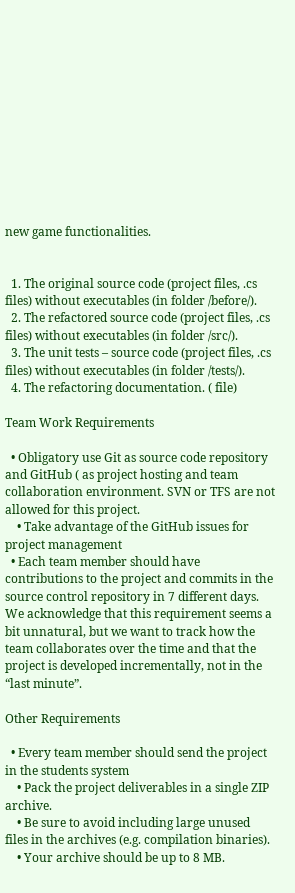new game functionalities.


  1. The original source code (project files, .cs files) without executables (in folder /before/).
  2. The refactored source code (project files, .cs files) without executables (in folder /src/).
  3. The unit tests – source code (project files, .cs files) without executables (in folder /tests/).
  4. The refactoring documentation. ( file)

Team Work Requirements

  • Obligatory use Git as source code repository and GitHub ( as project hosting and team collaboration environment. SVN or TFS are not allowed for this project.
    • Take advantage of the GitHub issues for project management
  • Each team member should have contributions to the project and commits in the source control repository in 7 different days. We acknowledge that this requirement seems a bit unnatural, but we want to track how the team collaborates over the time and that the project is developed incrementally, not in the “last minute”.

Other Requirements

  • Every team member should send the project in the students system
    • Pack the project deliverables in a single ZIP archive.
    • Be sure to avoid including large unused files in the archives (e.g. compilation binaries).
    • Your archive should be up to 8 MB.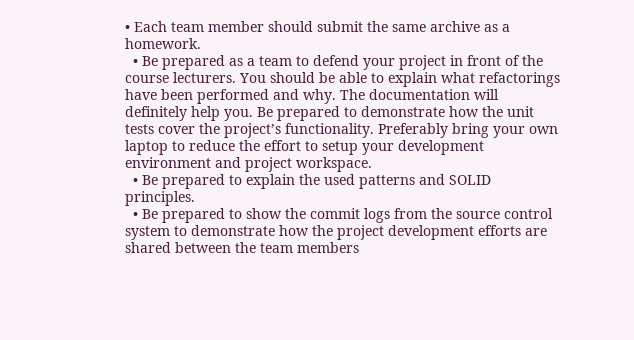• Each team member should submit the same archive as a homework.
  • Be prepared as a team to defend your project in front of the course lecturers. You should be able to explain what refactorings have been performed and why. The documentation will definitely help you. Be prepared to demonstrate how the unit tests cover the project’s functionality. Preferably bring your own laptop to reduce the effort to setup your development environment and project workspace.
  • Be prepared to explain the used patterns and SOLID principles.
  • Be prepared to show the commit logs from the source control system to demonstrate how the project development efforts are shared between the team members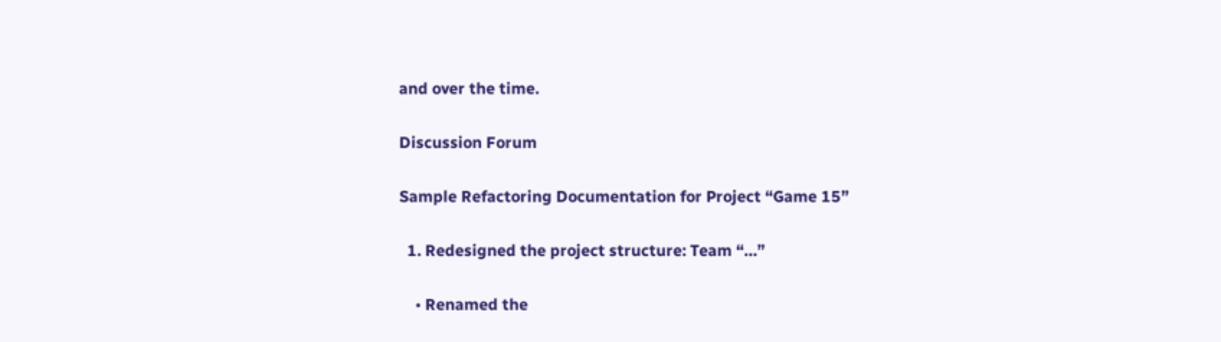and over the time.

Discussion Forum

Sample Refactoring Documentation for Project “Game 15”

  1. Redesigned the project structure: Team “…”

    • Renamed the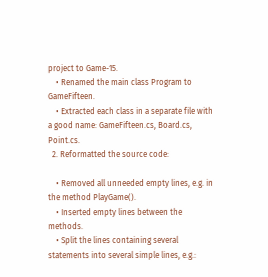project to Game-15.
    • Renamed the main class Program to GameFifteen.
    • Extracted each class in a separate file with a good name: GameFifteen.cs, Board.cs, Point.cs.
  2. Reformatted the source code:

    • Removed all unneeded empty lines, e.g. in the method PlayGame().
    • Inserted empty lines between the methods.
    • Split the lines containing several statements into several simple lines, e.g.: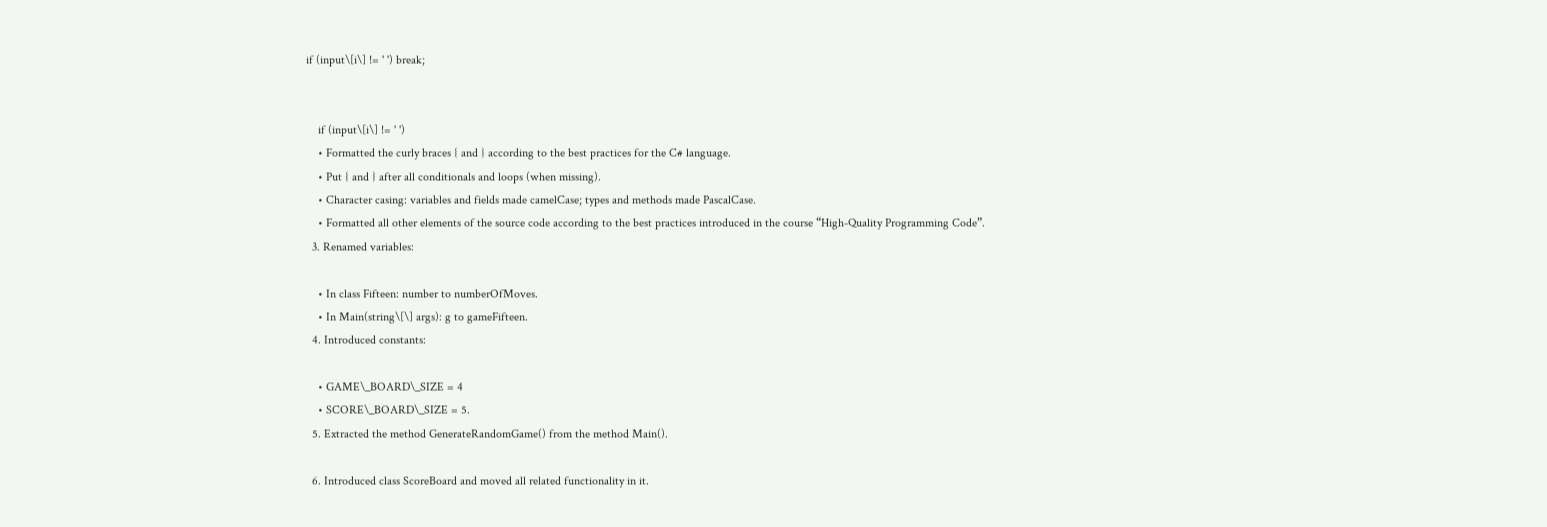if (input\[i\] != ' ') break;


    if (input\[i\] != ' ')
    • Formatted the curly braces { and } according to the best practices for the C# language.
    • Put { and } after all conditionals and loops (when missing).
    • Character casing: variables and fields made camelCase; types and methods made PascalCase.
    • Formatted all other elements of the source code according to the best practices introduced in the course “High-Quality Programming Code”.
  3. Renamed variables:

    • In class Fifteen: number to numberOfMoves.
    • In Main(string\[\] args): g to gameFifteen.
  4. Introduced constants:

    • GAME\_BOARD\_SIZE = 4
    • SCORE\_BOARD\_SIZE = 5.
  5. Extracted the method GenerateRandomGame() from the method Main().

  6. Introduced class ScoreBoard and moved all related functionality in it.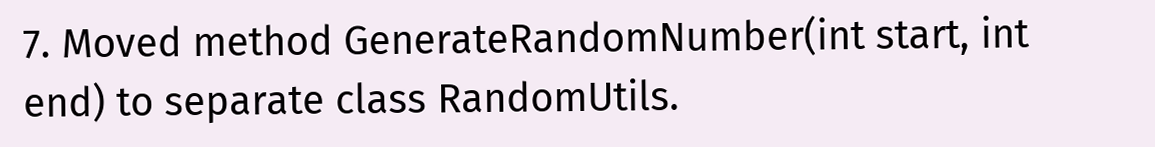7. Moved method GenerateRandomNumber(int start, int end) to separate class RandomUtils.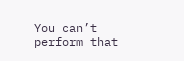You can’t perform that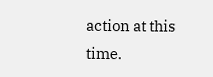action at this time.